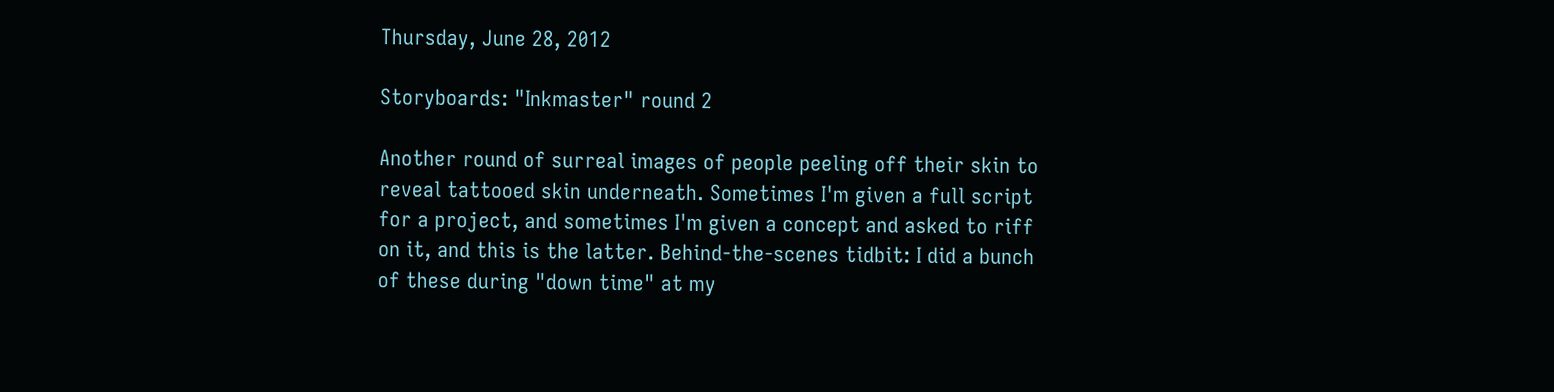Thursday, June 28, 2012

Storyboards: "Inkmaster" round 2

Another round of surreal images of people peeling off their skin to reveal tattooed skin underneath. Sometimes I'm given a full script for a project, and sometimes I'm given a concept and asked to riff on it, and this is the latter. Behind-the-scenes tidbit: I did a bunch of these during "down time" at my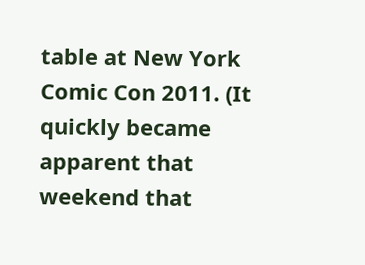table at New York Comic Con 2011. (It quickly became apparent that weekend that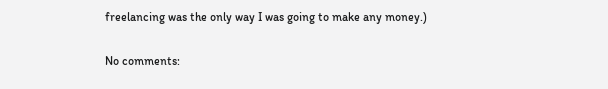freelancing was the only way I was going to make any money.)

No comments: